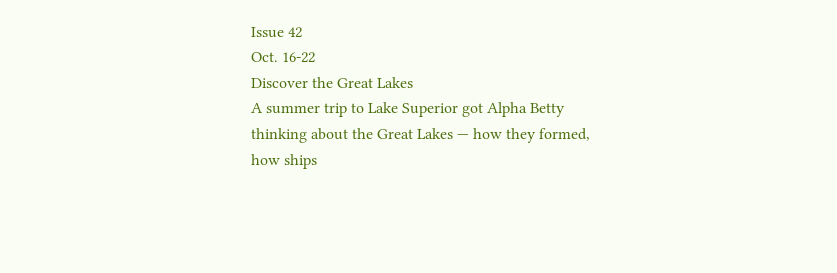Issue 42
Oct. 16-22
Discover the Great Lakes
A summer trip to Lake Superior got Alpha Betty thinking about the Great Lakes — how they formed, how ships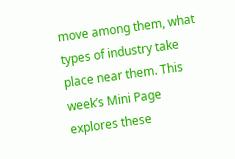move among them, what types of industry take place near them. This week’s Mini Page explores these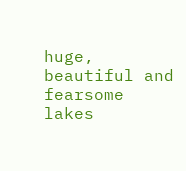huge, beautiful and fearsome lakes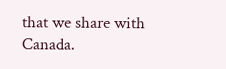that we share with Canada.